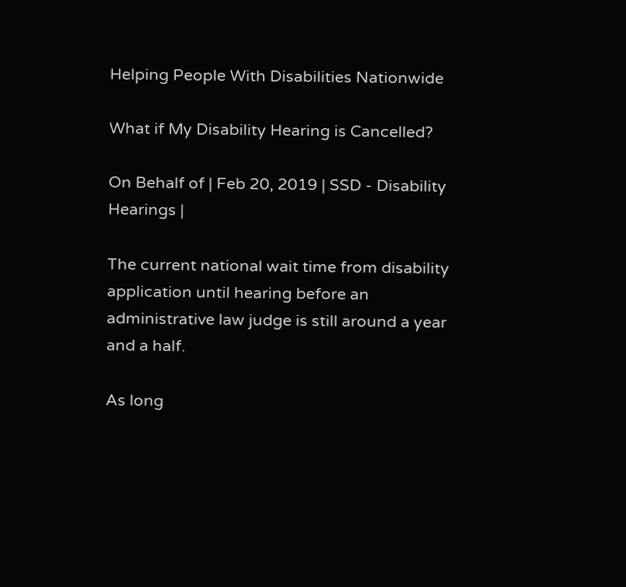Helping People With Disabilities Nationwide

What if My Disability Hearing is Cancelled?

On Behalf of | Feb 20, 2019 | SSD - Disability Hearings |

The current national wait time from disability application until hearing before an administrative law judge is still around a year and a half.

As long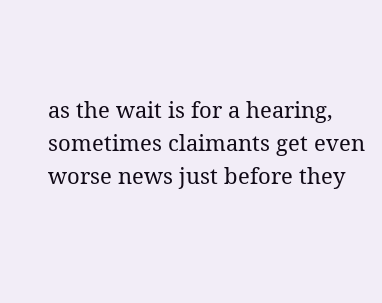as the wait is for a hearing, sometimes claimants get even worse news just before they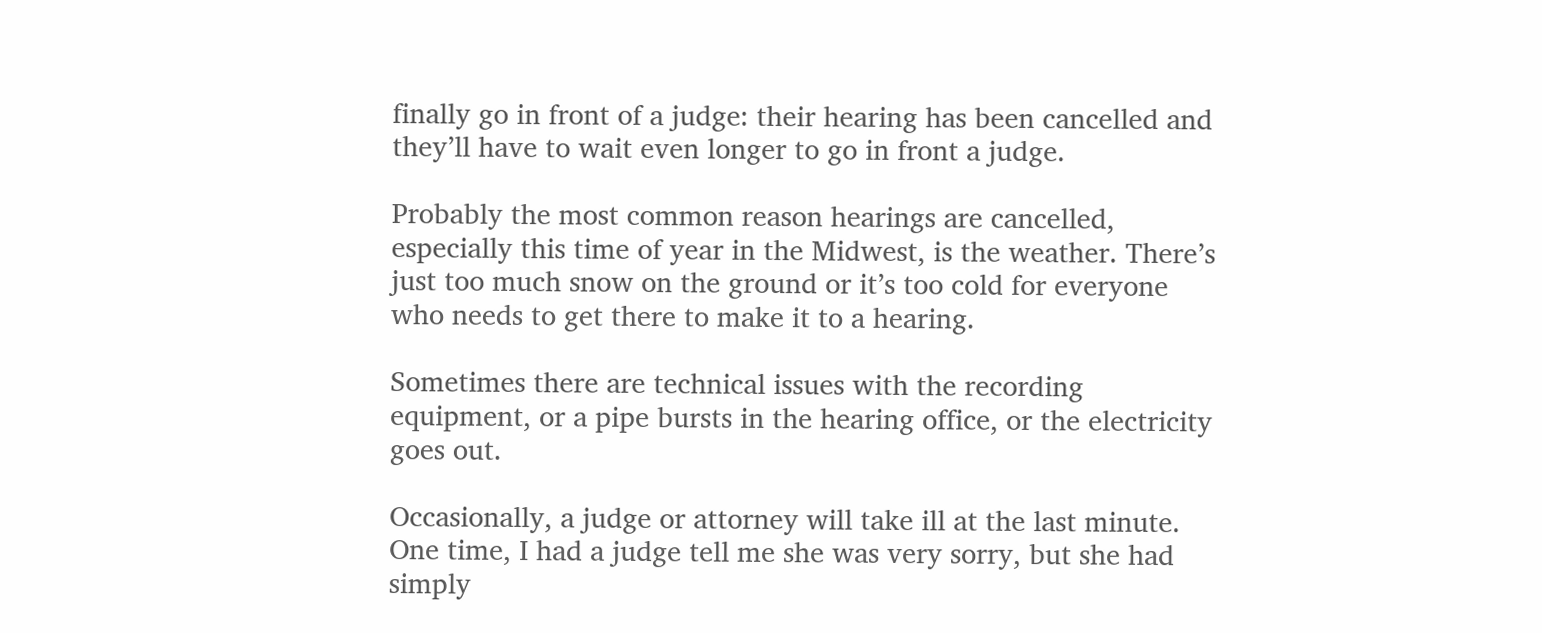finally go in front of a judge: their hearing has been cancelled and they’ll have to wait even longer to go in front a judge.

Probably the most common reason hearings are cancelled, especially this time of year in the Midwest, is the weather. There’s just too much snow on the ground or it’s too cold for everyone who needs to get there to make it to a hearing.

Sometimes there are technical issues with the recording equipment, or a pipe bursts in the hearing office, or the electricity goes out.

Occasionally, a judge or attorney will take ill at the last minute. One time, I had a judge tell me she was very sorry, but she had simply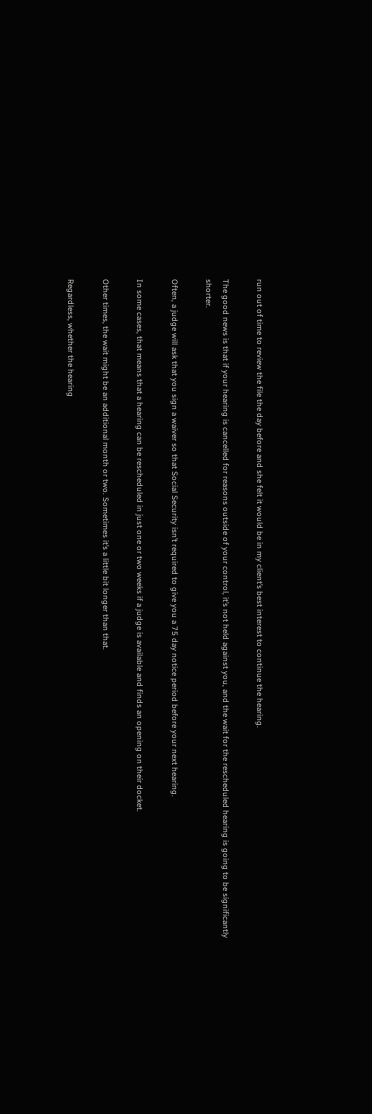run out of time to review the file the day before and she felt it would be in my client’s best interest to continue the hearing.

The good news is that if your hearing is cancelled for reasons outside of your control, it’s not held against you, and the wait for the rescheduled hearing is going to be significantly shorter.

Often, a judge will ask that you sign a waiver so that Social Security isn’t required to give you a 75 day notice period before your next hearing.

In some cases, that means that a hearing can be rescheduled in just one or two weeks if a judge is available and finds an opening on their docket.

Other times, the wait might be an additional month or two. Sometimes it’s a little bit longer than that.

Regardless, whether the hearing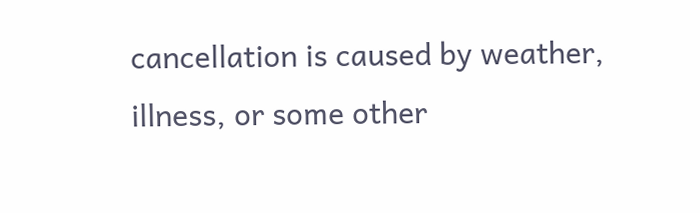cancellation is caused by weather, illness, or some other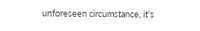unforeseen circumstance, it’s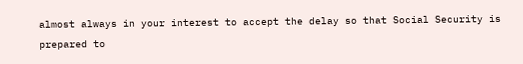almost always in your interest to accept the delay so that Social Security is prepared to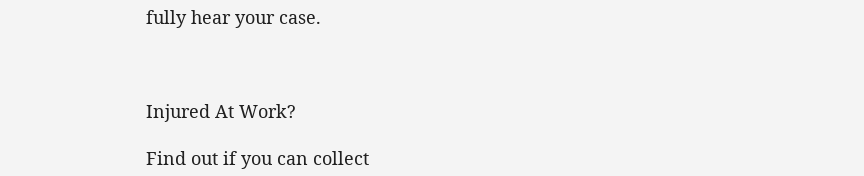fully hear your case.



Injured At Work?

Find out if you can collect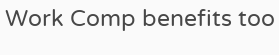Work Comp benefits too